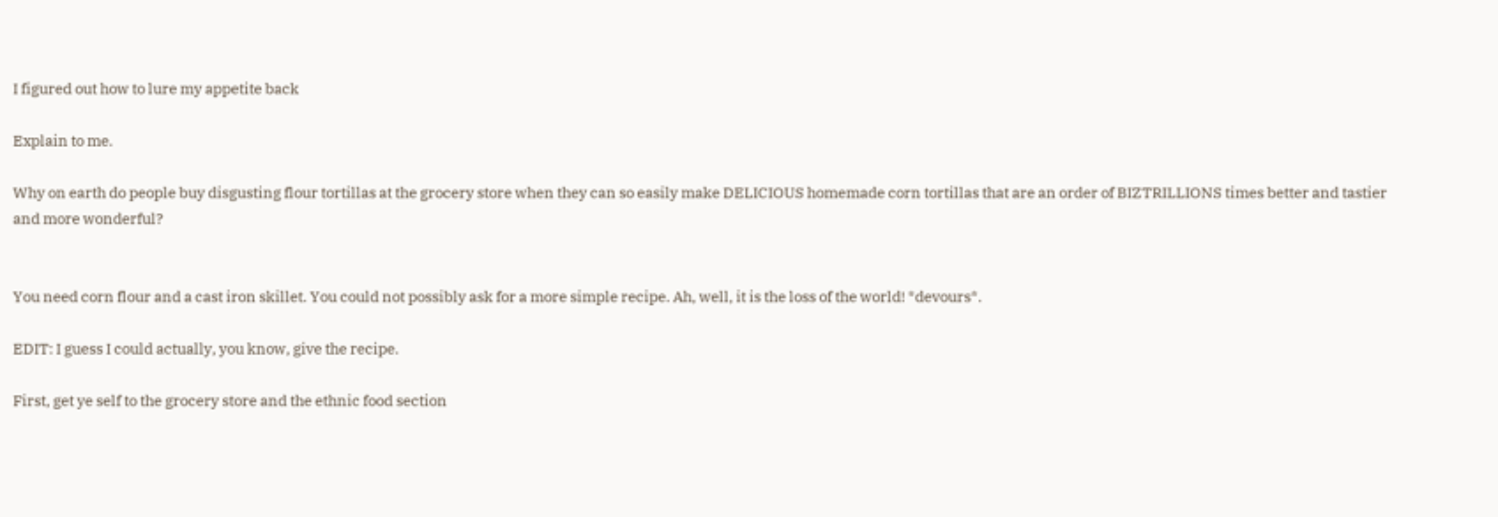I figured out how to lure my appetite back

Explain to me.

Why on earth do people buy disgusting flour tortillas at the grocery store when they can so easily make DELICIOUS homemade corn tortillas that are an order of BIZTRILLIONS times better and tastier and more wonderful?


You need corn flour and a cast iron skillet. You could not possibly ask for a more simple recipe. Ah, well, it is the loss of the world! *devours*.

EDIT: I guess I could actually, you know, give the recipe.

First, get ye self to the grocery store and the ethnic food section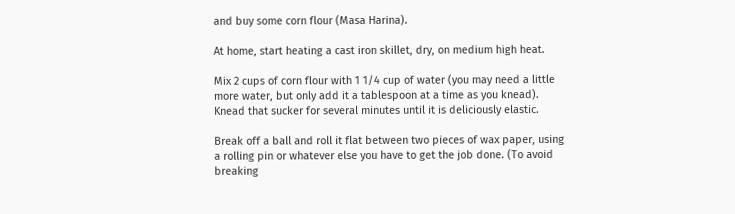and buy some corn flour (Masa Harina).

At home, start heating a cast iron skillet, dry, on medium high heat.

Mix 2 cups of corn flour with 1 1/4 cup of water (you may need a little more water, but only add it a tablespoon at a time as you knead). Knead that sucker for several minutes until it is deliciously elastic.

Break off a ball and roll it flat between two pieces of wax paper, using a rolling pin or whatever else you have to get the job done. (To avoid breaking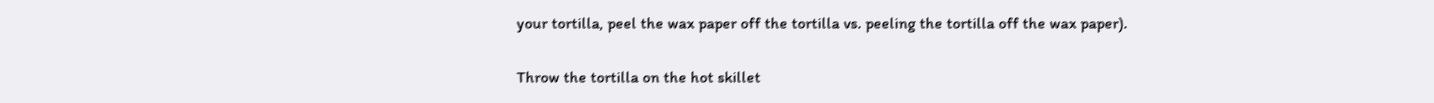your tortilla, peel the wax paper off the tortilla vs. peeling the tortilla off the wax paper).

Throw the tortilla on the hot skillet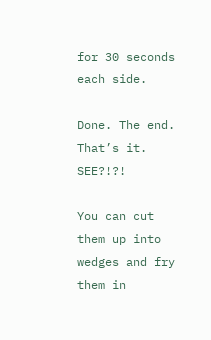for 30 seconds each side.

Done. The end. That’s it. SEE?!?!

You can cut them up into wedges and fry them in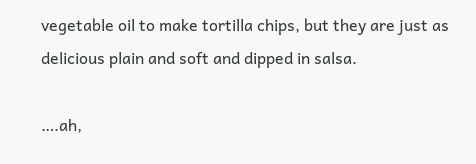vegetable oil to make tortilla chips, but they are just as delicious plain and soft and dipped in salsa.

….ah,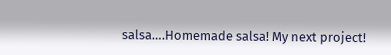salsa….Homemade salsa! My next project!